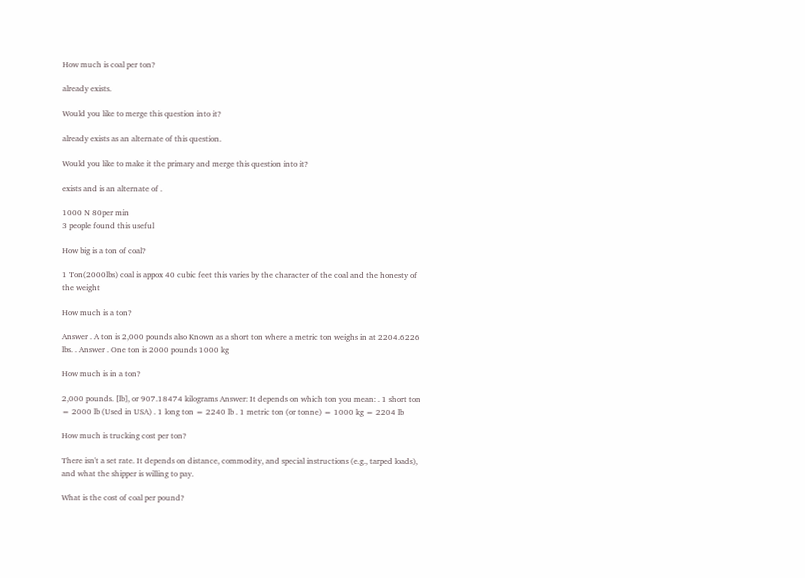How much is coal per ton?

already exists.

Would you like to merge this question into it?

already exists as an alternate of this question.

Would you like to make it the primary and merge this question into it?

exists and is an alternate of .

1000 N 80per min
3 people found this useful

How big is a ton of coal?

1 Ton(2000lbs) coal is appox 40 cubic feet this varies by the character of the coal and the honesty of the weight

How much is a ton?

Answer . A ton is 2,000 pounds also Known as a short ton where a metric ton weighs in at 2204.6226 lbs. . Answer . One ton is 2000 pounds 1000 kg

How much is in a ton?

2,000 pounds. [lb], or 907.18474 kilograms Answer: It depends on which ton you mean: . 1 short ton = 2000 lb (Used in USA) . 1 long ton = 2240 lb . 1 metric ton (or tonne) = 1000 kg = 2204 lb

How much is trucking cost per ton?

There isn't a set rate. It depends on distance, commodity, and special instructions (e.g., tarped loads), and what the shipper is willing to pay.

What is the cost of coal per pound?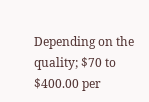Depending on the quality; $70 to $400.00 per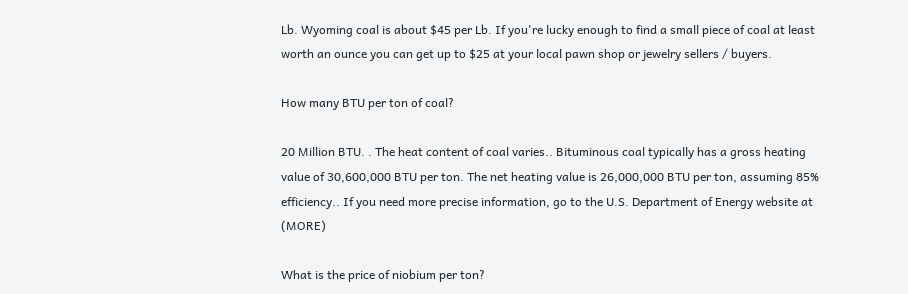Lb. Wyoming coal is about $45 per Lb. If you're lucky enough to find a small piece of coal at least worth an ounce you can get up to $25 at your local pawn shop or jewelry sellers / buyers.

How many BTU per ton of coal?

20 Million BTU. . The heat content of coal varies.. Bituminous coal typically has a gross heating value of 30,600,000 BTU per ton. The net heating value is 26,000,000 BTU per ton, assuming 85% efficiency.. If you need more precise information, go to the U.S. Department of Energy website at (MORE)

What is the price of niobium per ton?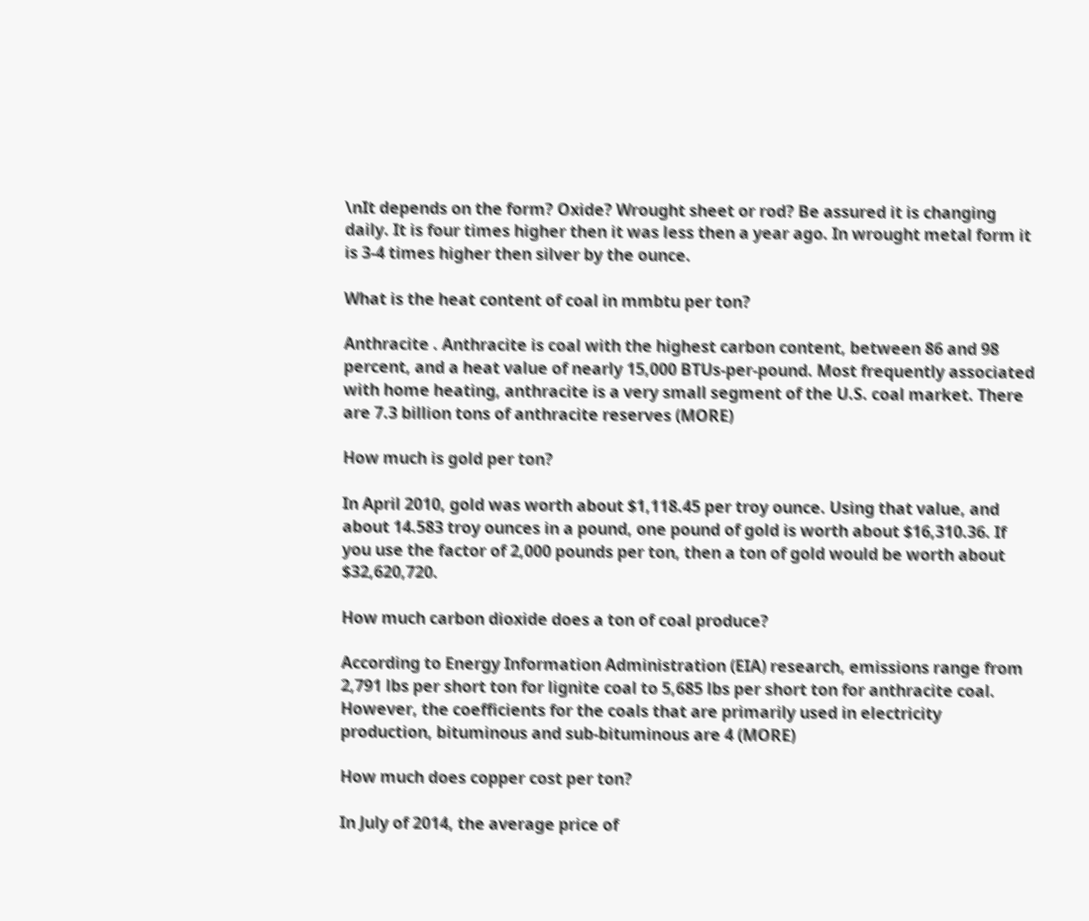\nIt depends on the form? Oxide? Wrought sheet or rod? Be assured it is changing daily. It is four times higher then it was less then a year ago. In wrought metal form it is 3-4 times higher then silver by the ounce.

What is the heat content of coal in mmbtu per ton?

Anthracite . Anthracite is coal with the highest carbon content, between 86 and 98 percent, and a heat value of nearly 15,000 BTUs-per-pound. Most frequently associated with home heating, anthracite is a very small segment of the U.S. coal market. There are 7.3 billion tons of anthracite reserves (MORE)

How much is gold per ton?

In April 2010, gold was worth about $1,118.45 per troy ounce. Using that value, and about 14.583 troy ounces in a pound, one pound of gold is worth about $16,310.36. If you use the factor of 2,000 pounds per ton, then a ton of gold would be worth about $32,620,720.

How much carbon dioxide does a ton of coal produce?

According to Energy Information Administration (EIA) research, emissions range from 2,791 lbs per short ton for lignite coal to 5,685 lbs per short ton for anthracite coal. However, the coefficients for the coals that are primarily used in electricity production, bituminous and sub-bituminous are 4 (MORE)

How much does copper cost per ton?

In July of 2014, the average price of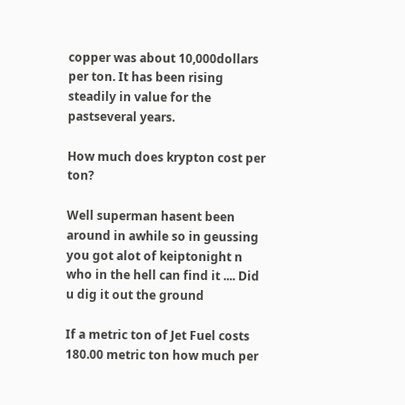copper was about 10,000dollars per ton. It has been rising steadily in value for the pastseveral years.

How much does krypton cost per ton?

Well superman hasent been around in awhile so in geussing you got alot of keiptonight n who in the hell can find it .... Did u dig it out the ground

If a metric ton of Jet Fuel costs 180.00 metric ton how much per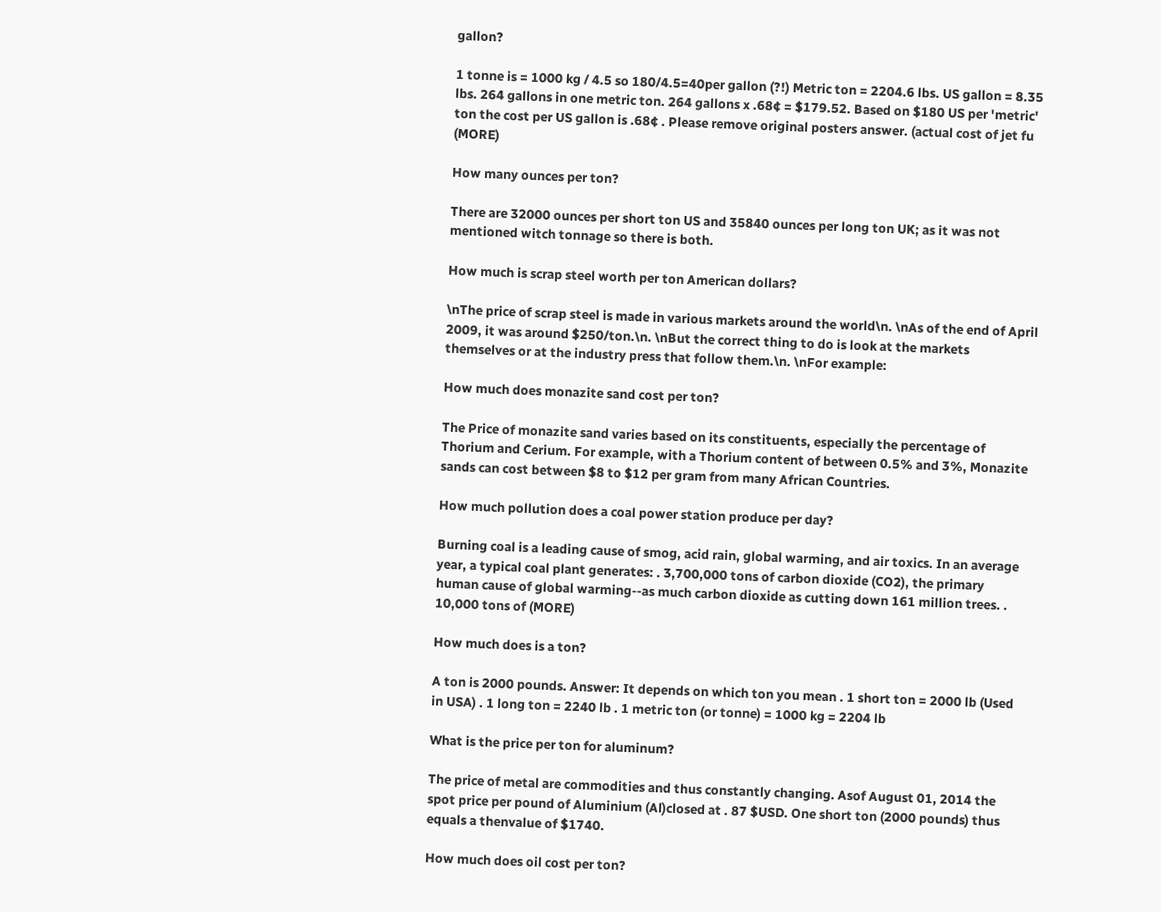gallon?

1 tonne is = 1000 kg / 4.5 so 180/4.5=40per gallon (?!) Metric ton = 2204.6 lbs. US gallon = 8.35 lbs. 264 gallons in one metric ton. 264 gallons x .68¢ = $179.52. Based on $180 US per 'metric' ton the cost per US gallon is .68¢ . Please remove original posters answer. (actual cost of jet fu (MORE)

How many ounces per ton?

There are 32000 ounces per short ton US and 35840 ounces per long ton UK; as it was not mentioned witch tonnage so there is both.

How much is scrap steel worth per ton American dollars?

\nThe price of scrap steel is made in various markets around the world\n. \nAs of the end of April 2009, it was around $250/ton.\n. \nBut the correct thing to do is look at the markets themselves or at the industry press that follow them.\n. \nFor example:

How much does monazite sand cost per ton?

The Price of monazite sand varies based on its constituents, especially the percentage of Thorium and Cerium. For example, with a Thorium content of between 0.5% and 3%, Monazite sands can cost between $8 to $12 per gram from many African Countries.

How much pollution does a coal power station produce per day?

Burning coal is a leading cause of smog, acid rain, global warming, and air toxics. In an average year, a typical coal plant generates: . 3,700,000 tons of carbon dioxide (CO2), the primary human cause of global warming--as much carbon dioxide as cutting down 161 million trees. . 10,000 tons of (MORE)

How much does is a ton?

A ton is 2000 pounds. Answer: It depends on which ton you mean . 1 short ton = 2000 lb (Used in USA) . 1 long ton = 2240 lb . 1 metric ton (or tonne) = 1000 kg = 2204 lb

What is the price per ton for aluminum?

The price of metal are commodities and thus constantly changing. Asof August 01, 2014 the spot price per pound of Aluminium (Al)closed at . 87 $USD. One short ton (2000 pounds) thus equals a thenvalue of $1740.

How much does oil cost per ton?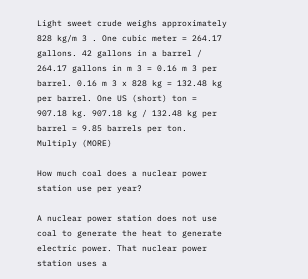Light sweet crude weighs approximately 828 kg/m 3 . One cubic meter = 264.17 gallons. 42 gallons in a barrel / 264.17 gallons in m 3 = 0.16 m 3 per barrel. 0.16 m 3 x 828 kg = 132.48 kg per barrel. One US (short) ton = 907.18 kg. 907.18 kg / 132.48 kg per barrel = 9.85 barrels per ton. Multiply (MORE)

How much coal does a nuclear power station use per year?

A nuclear power station does not use coal to generate the heat to generate electric power. That nuclear power station uses a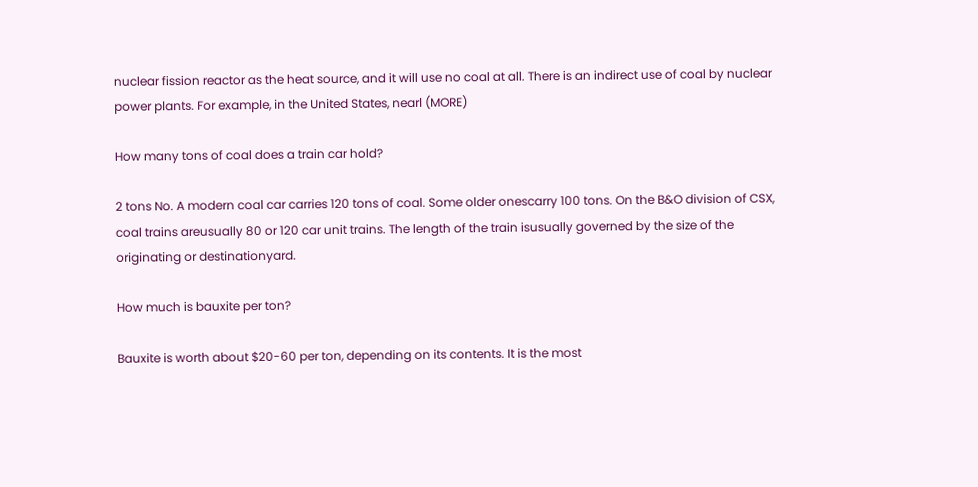nuclear fission reactor as the heat source, and it will use no coal at all. There is an indirect use of coal by nuclear power plants. For example, in the United States, nearl (MORE)

How many tons of coal does a train car hold?

2 tons No. A modern coal car carries 120 tons of coal. Some older onescarry 100 tons. On the B&O division of CSX, coal trains areusually 80 or 120 car unit trains. The length of the train isusually governed by the size of the originating or destinationyard.

How much is bauxite per ton?

Bauxite is worth about $20-60 per ton, depending on its contents. It is the most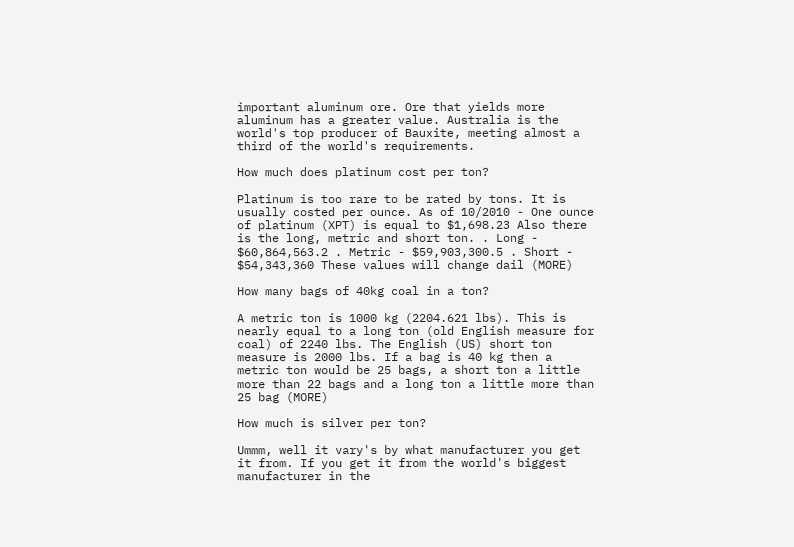important aluminum ore. Ore that yields more aluminum has a greater value. Australia is the world's top producer of Bauxite, meeting almost a third of the world's requirements.

How much does platinum cost per ton?

Platinum is too rare to be rated by tons. It is usually costed per ounce. As of 10/2010 - One ounce of platinum (XPT) is equal to $1,698.23 Also there is the long, metric and short ton. . Long - $60,864,563.2 . Metric - $59,903,300.5 . Short - $54,343,360 These values will change dail (MORE)

How many bags of 40kg coal in a ton?

A metric ton is 1000 kg (2204.621 lbs). This is nearly equal to a long ton (old English measure for coal) of 2240 lbs. The English (US) short ton measure is 2000 lbs. If a bag is 40 kg then a metric ton would be 25 bags, a short ton a little more than 22 bags and a long ton a little more than 25 bag (MORE)

How much is silver per ton?

Ummm, well it vary's by what manufacturer you get it from. If you get it from the world's biggest manufacturer in the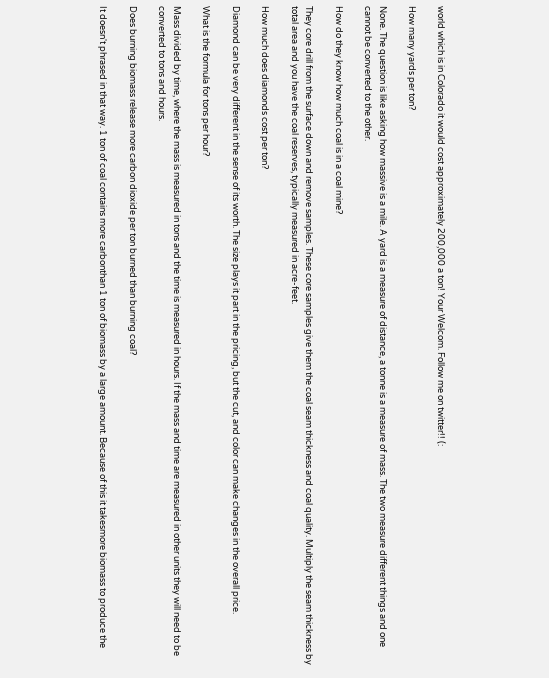world which is in Colorado it would cost approximately 200,000 a ton! Your Welcom. Follow me on twitter!! (:

How many yards per ton?

None. The question is like asking how massive is a mile. A yard is a measure of distance, a tonne is a measure of mass. The two measure different things and one cannot be converted to the other.

How do they know how much coal is in a coal mine?

They core drill from the surface down and remove samples. These core samples give them the coal seam thickness and coal quality. Multiply the seam thickness by total area and you have the coal reserves, typically measured in acre-feet.

How much does diamonds cost per ton?

Diamond can be very different in the sense of its worth. The size plays it part in the pricing, but the cut, and color can make changes in the overall price.

What is the formula for tons per hour?

Mass divided by time, where the mass is measured in tons and the time is measured in hours. If the mass and time are measured in other units they will need to be converted to tons and hours.

Does burning biomass release more carbon dioxide per ton burned than burning coal?

It doesn't phrased in that way. 1 ton of coal contains more carbonthan 1 ton of biomass by a large amount. Because of this it takesmore biomass to produce the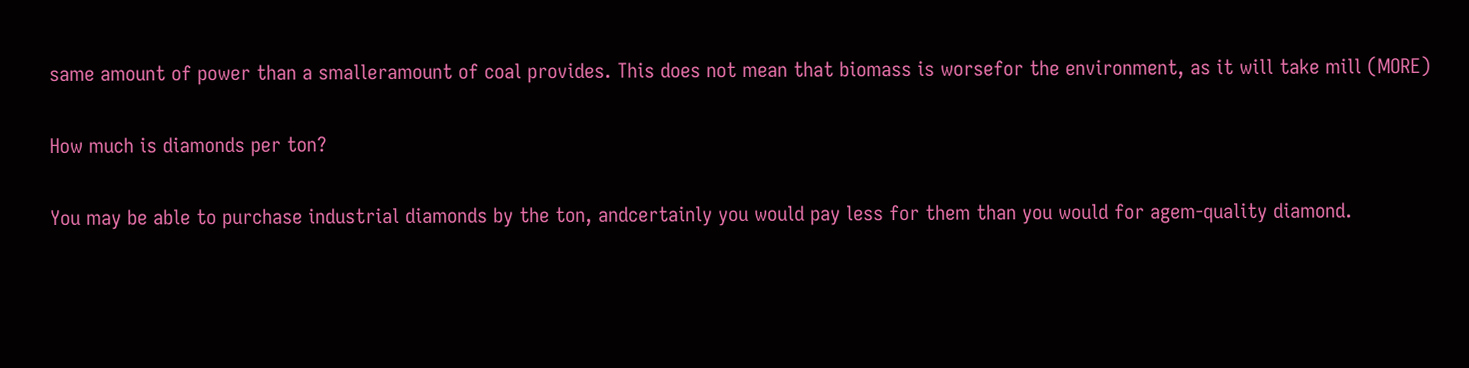same amount of power than a smalleramount of coal provides. This does not mean that biomass is worsefor the environment, as it will take mill (MORE)

How much is diamonds per ton?

You may be able to purchase industrial diamonds by the ton, andcertainly you would pay less for them than you would for agem-quality diamond.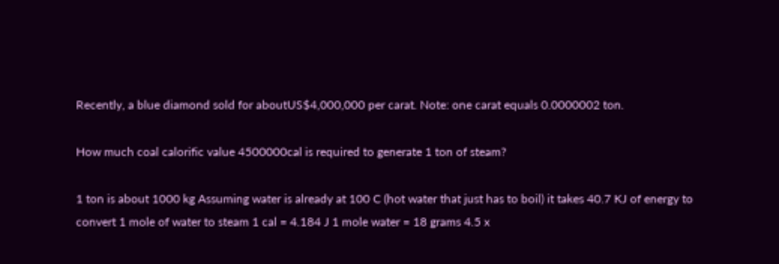Recently, a blue diamond sold for aboutUS$4,000,000 per carat. Note: one carat equals 0.0000002 ton.

How much coal calorific value 4500000cal is required to generate 1 ton of steam?

1 ton is about 1000 kg Assuming water is already at 100 C (hot water that just has to boil) it takes 40.7 KJ of energy to convert 1 mole of water to steam 1 cal = 4.184 J 1 mole water = 18 grams 4.5 x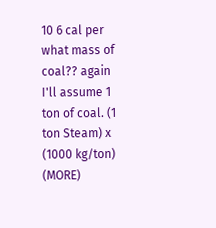10 6 cal per what mass of coal?? again I'll assume 1 ton of coal. (1 ton Steam) x (1000 kg/ton) (MORE)